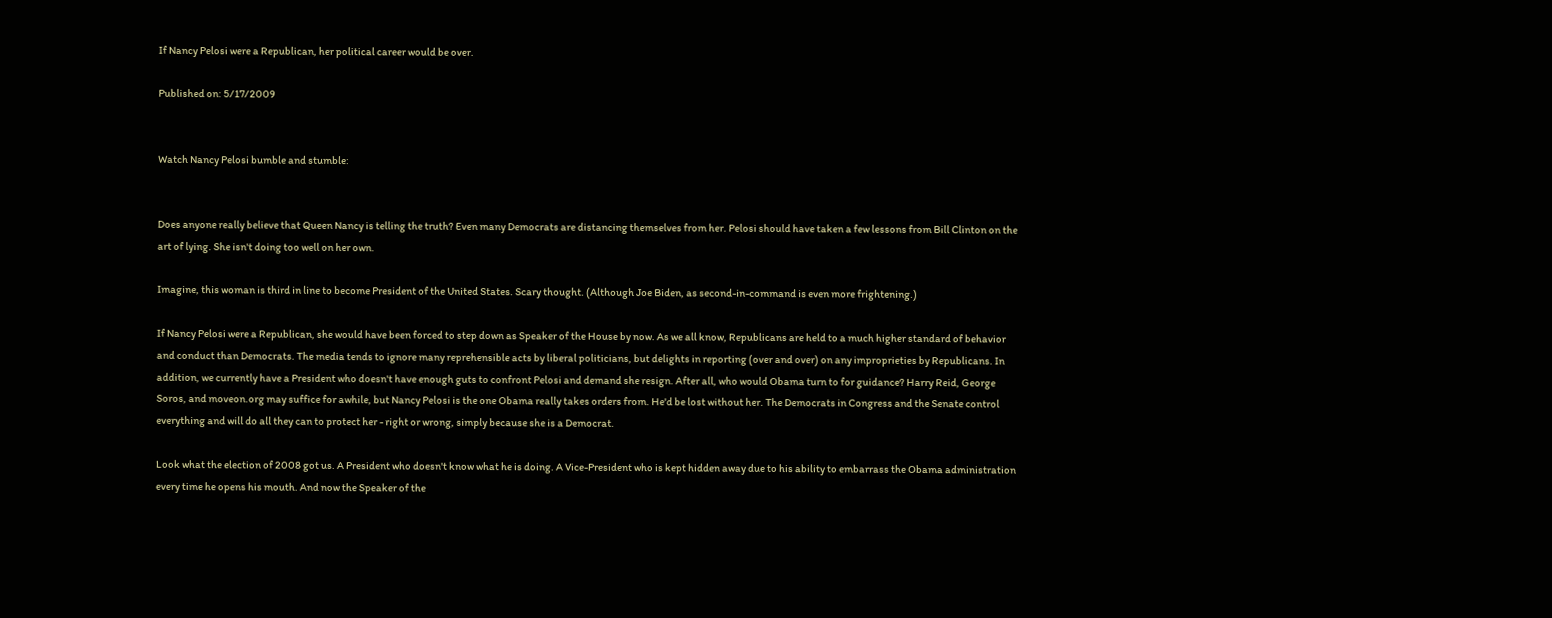If Nancy Pelosi were a Republican, her political career would be over.

Published on: 5/17/2009


Watch Nancy Pelosi bumble and stumble:


Does anyone really believe that Queen Nancy is telling the truth? Even many Democrats are distancing themselves from her. Pelosi should have taken a few lessons from Bill Clinton on the art of lying. She isn't doing too well on her own.

Imagine, this woman is third in line to become President of the United States. Scary thought. (Although Joe Biden, as second-in-command is even more frightening.)

If Nancy Pelosi were a Republican, she would have been forced to step down as Speaker of the House by now. As we all know, Republicans are held to a much higher standard of behavior and conduct than Democrats. The media tends to ignore many reprehensible acts by liberal politicians, but delights in reporting (over and over) on any improprieties by Republicans. In addition, we currently have a President who doesn't have enough guts to confront Pelosi and demand she resign. After all, who would Obama turn to for guidance? Harry Reid, George Soros, and moveon.org may suffice for awhile, but Nancy Pelosi is the one Obama really takes orders from. He'd be lost without her. The Democrats in Congress and the Senate control everything and will do all they can to protect her - right or wrong, simply because she is a Democrat.

Look what the election of 2008 got us. A President who doesn't know what he is doing. A Vice-President who is kept hidden away due to his ability to embarrass the Obama administration every time he opens his mouth. And now the Speaker of the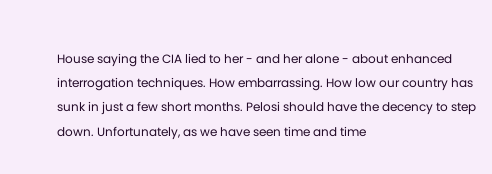House saying the CIA lied to her - and her alone - about enhanced interrogation techniques. How embarrassing. How low our country has sunk in just a few short months. Pelosi should have the decency to step down. Unfortunately, as we have seen time and time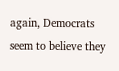again, Democrats seem to believe they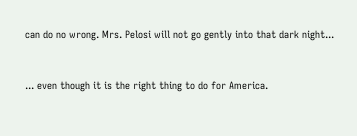can do no wrong. Mrs. Pelosi will not go gently into that dark night...


... even though it is the right thing to do for America.